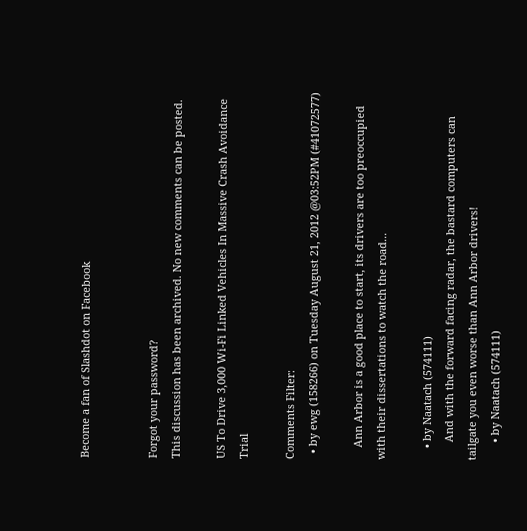Become a fan of Slashdot on Facebook


Forgot your password?
This discussion has been archived. No new comments can be posted.

US To Drive 3,000 Wi-Fi Linked Vehicles In Massive Crash Avoidance Trial

Comments Filter:
  • by ewg (158266) on Tuesday August 21, 2012 @03:52PM (#41072577)

    Ann Arbor is a good place to start, its drivers are too preoccupied with their dissertations to watch the road...

    • by Naatach (574111)
      And with the forward facing radar, the bastard computers can tailgate you even worse than Ann Arbor drivers!
      • by Naatach (574111)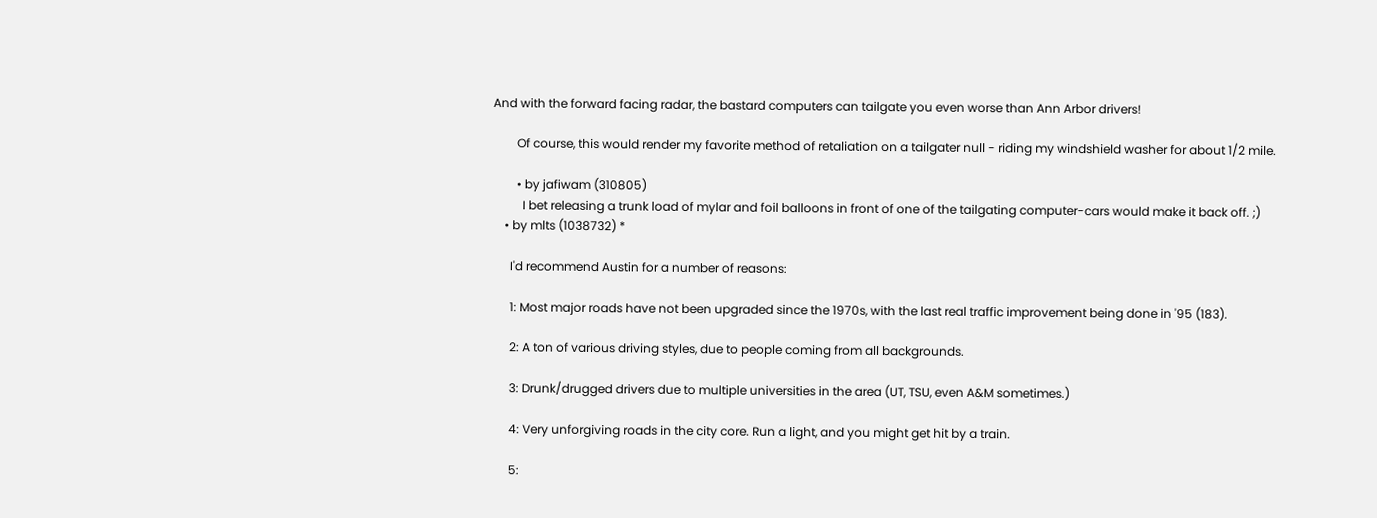And with the forward facing radar, the bastard computers can tailgate you even worse than Ann Arbor drivers!

        Of course, this would render my favorite method of retaliation on a tailgater null - riding my windshield washer for about 1/2 mile.

        • by jafiwam (310805)
          I bet releasing a trunk load of mylar and foil balloons in front of one of the tailgating computer-cars would make it back off. ;)
    • by mlts (1038732) *

      I'd recommend Austin for a number of reasons:

      1: Most major roads have not been upgraded since the 1970s, with the last real traffic improvement being done in '95 (183).

      2: A ton of various driving styles, due to people coming from all backgrounds.

      3: Drunk/drugged drivers due to multiple universities in the area (UT, TSU, even A&M sometimes.)

      4: Very unforgiving roads in the city core. Run a light, and you might get hit by a train.

      5: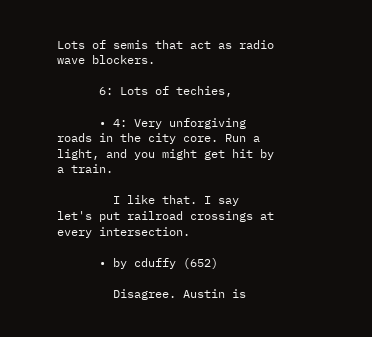Lots of semis that act as radio wave blockers.

      6: Lots of techies,

      • 4: Very unforgiving roads in the city core. Run a light, and you might get hit by a train.

        I like that. I say let's put railroad crossings at every intersection.

      • by cduffy (652)

        Disagree. Austin is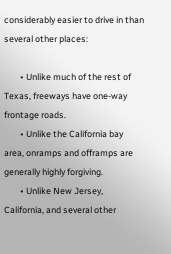considerably easier to drive in than several other places:

        • Unlike much of the rest of Texas, freeways have one-way frontage roads.
        • Unlike the California bay area, onramps and offramps are generally highly forgiving.
        • Unlike New Jersey, California, and several other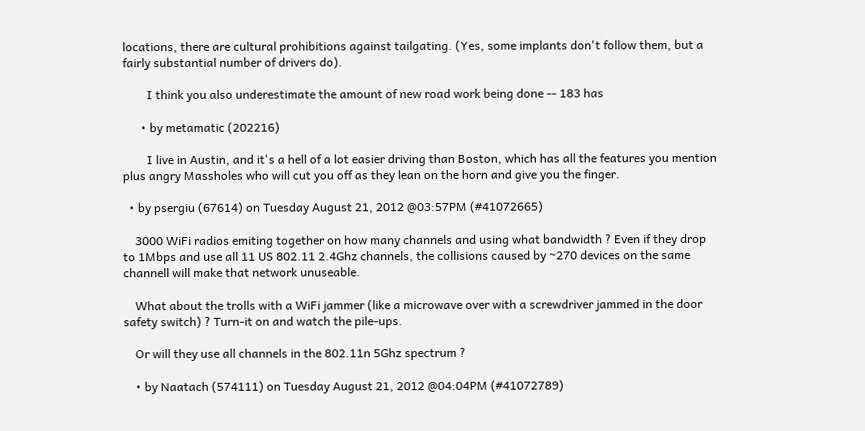locations, there are cultural prohibitions against tailgating. (Yes, some implants don't follow them, but a fairly substantial number of drivers do).

        I think you also underestimate the amount of new road work being done -- 183 has

      • by metamatic (202216)

        I live in Austin, and it's a hell of a lot easier driving than Boston, which has all the features you mention plus angry Massholes who will cut you off as they lean on the horn and give you the finger.

  • by psergiu (67614) on Tuesday August 21, 2012 @03:57PM (#41072665)

    3000 WiFi radios emiting together on how many channels and using what bandwidth ? Even if they drop to 1Mbps and use all 11 US 802.11 2.4Ghz channels, the collisions caused by ~270 devices on the same channell will make that network unuseable.

    What about the trolls with a WiFi jammer (like a microwave over with a screwdriver jammed in the door safety switch) ? Turn-it on and watch the pile-ups.

    Or will they use all channels in the 802.11n 5Ghz spectrum ?

    • by Naatach (574111) on Tuesday August 21, 2012 @04:04PM (#41072789)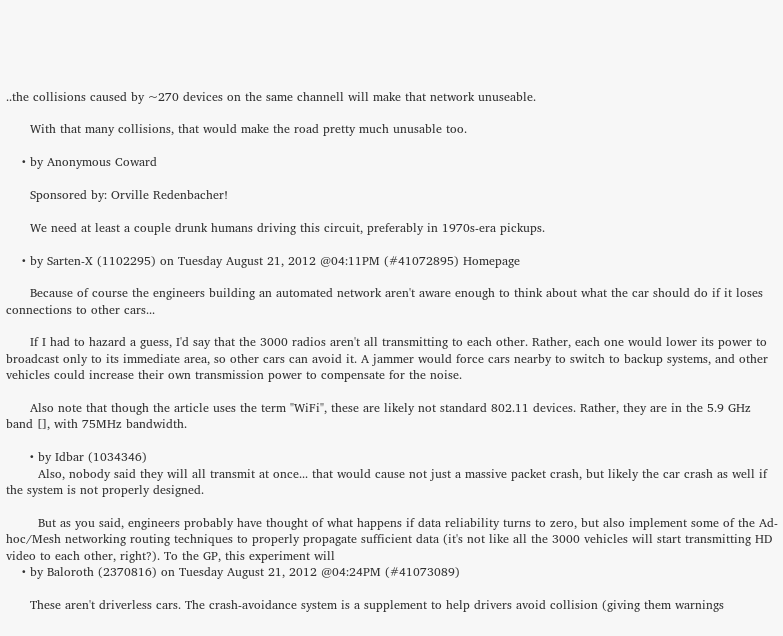..the collisions caused by ~270 devices on the same channell will make that network unuseable.

      With that many collisions, that would make the road pretty much unusable too.

    • by Anonymous Coward

      Sponsored by: Orville Redenbacher!

      We need at least a couple drunk humans driving this circuit, preferably in 1970s-era pickups.

    • by Sarten-X (1102295) on Tuesday August 21, 2012 @04:11PM (#41072895) Homepage

      Because of course the engineers building an automated network aren't aware enough to think about what the car should do if it loses connections to other cars...

      If I had to hazard a guess, I'd say that the 3000 radios aren't all transmitting to each other. Rather, each one would lower its power to broadcast only to its immediate area, so other cars can avoid it. A jammer would force cars nearby to switch to backup systems, and other vehicles could increase their own transmission power to compensate for the noise.

      Also note that though the article uses the term "WiFi", these are likely not standard 802.11 devices. Rather, they are in the 5.9 GHz band [], with 75MHz bandwidth.

      • by Idbar (1034346)
        Also, nobody said they will all transmit at once... that would cause not just a massive packet crash, but likely the car crash as well if the system is not properly designed.

        But as you said, engineers probably have thought of what happens if data reliability turns to zero, but also implement some of the Ad-hoc/Mesh networking routing techniques to properly propagate sufficient data (it's not like all the 3000 vehicles will start transmitting HD video to each other, right?). To the GP, this experiment will
    • by Baloroth (2370816) on Tuesday August 21, 2012 @04:24PM (#41073089)

      These aren't driverless cars. The crash-avoidance system is a supplement to help drivers avoid collision (giving them warnings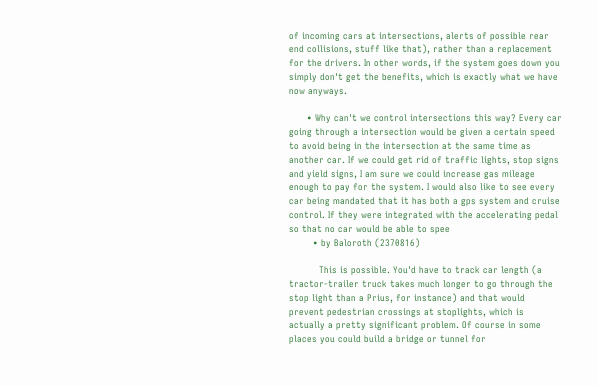of incoming cars at intersections, alerts of possible rear end collisions, stuff like that), rather than a replacement for the drivers. In other words, if the system goes down you simply don't get the benefits, which is exactly what we have now anyways.

      • Why can't we control intersections this way? Every car going through a intersection would be given a certain speed to avoid being in the intersection at the same time as another car. If we could get rid of traffic lights, stop signs and yield signs, I am sure we could increase gas mileage enough to pay for the system. I would also like to see every car being mandated that it has both a gps system and cruise control. If they were integrated with the accelerating pedal so that no car would be able to spee
        • by Baloroth (2370816)

          This is possible. You'd have to track car length (a tractor-trailer truck takes much longer to go through the stop light than a Prius, for instance) and that would prevent pedestrian crossings at stoplights, which is actually a pretty significant problem. Of course in some places you could build a bridge or tunnel for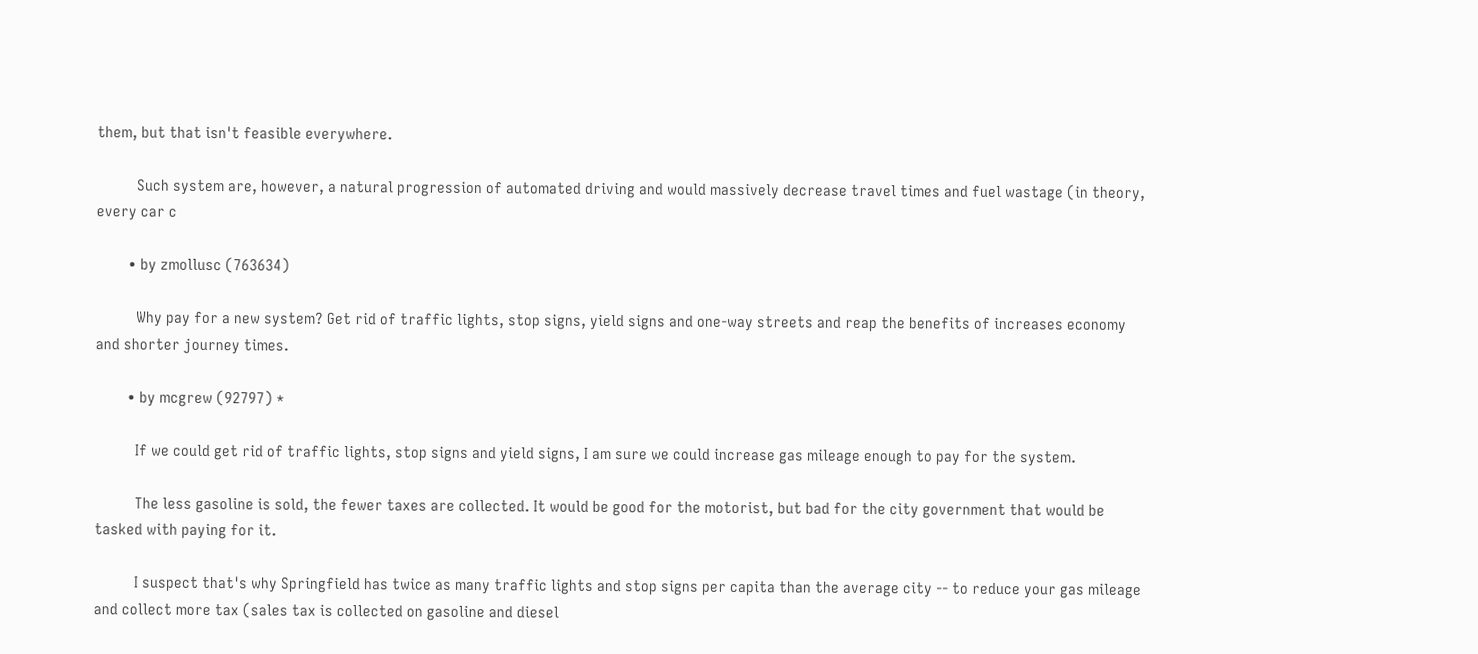them, but that isn't feasible everywhere.

          Such system are, however, a natural progression of automated driving and would massively decrease travel times and fuel wastage (in theory, every car c

        • by zmollusc (763634)

          Why pay for a new system? Get rid of traffic lights, stop signs, yield signs and one-way streets and reap the benefits of increases economy and shorter journey times.

        • by mcgrew (92797) *

          If we could get rid of traffic lights, stop signs and yield signs, I am sure we could increase gas mileage enough to pay for the system.

          The less gasoline is sold, the fewer taxes are collected. It would be good for the motorist, but bad for the city government that would be tasked with paying for it.

          I suspect that's why Springfield has twice as many traffic lights and stop signs per capita than the average city -- to reduce your gas mileage and collect more tax (sales tax is collected on gasoline and diesel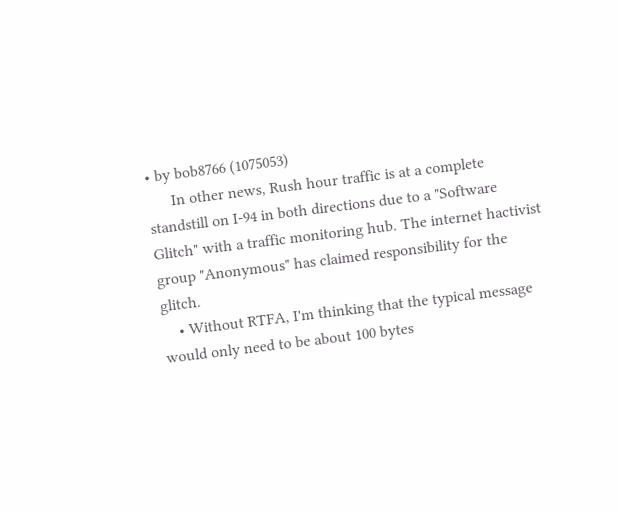• by bob8766 (1075053)
      In other news, Rush hour traffic is at a complete standstill on I-94 in both directions due to a "Software Glitch" with a traffic monitoring hub. The internet hactivist group "Anonymous" has claimed responsibility for the glitch.
    • Without RTFA, I'm thinking that the typical message would only need to be about 100 bytes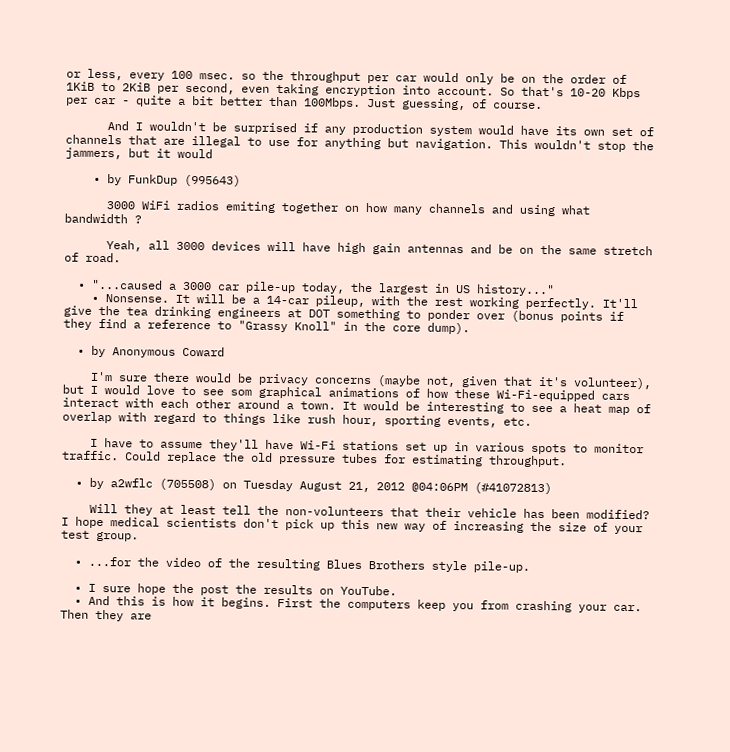or less, every 100 msec. so the throughput per car would only be on the order of 1KiB to 2KiB per second, even taking encryption into account. So that's 10-20 Kbps per car - quite a bit better than 100Mbps. Just guessing, of course.

      And I wouldn't be surprised if any production system would have its own set of channels that are illegal to use for anything but navigation. This wouldn't stop the jammers, but it would

    • by FunkDup (995643)

      3000 WiFi radios emiting together on how many channels and using what bandwidth ?

      Yeah, all 3000 devices will have high gain antennas and be on the same stretch of road.

  • "...caused a 3000 car pile-up today, the largest in US history..."
    • Nonsense. It will be a 14-car pileup, with the rest working perfectly. It'll give the tea drinking engineers at DOT something to ponder over (bonus points if they find a reference to "Grassy Knoll" in the core dump).

  • by Anonymous Coward

    I'm sure there would be privacy concerns (maybe not, given that it's volunteer), but I would love to see som graphical animations of how these Wi-Fi-equipped cars interact with each other around a town. It would be interesting to see a heat map of overlap with regard to things like rush hour, sporting events, etc.

    I have to assume they'll have Wi-Fi stations set up in various spots to monitor traffic. Could replace the old pressure tubes for estimating throughput.

  • by a2wflc (705508) on Tuesday August 21, 2012 @04:06PM (#41072813)

    Will they at least tell the non-volunteers that their vehicle has been modified? I hope medical scientists don't pick up this new way of increasing the size of your test group.

  • ...for the video of the resulting Blues Brothers style pile-up.

  • I sure hope the post the results on YouTube.
  • And this is how it begins. First the computers keep you from crashing your car. Then they are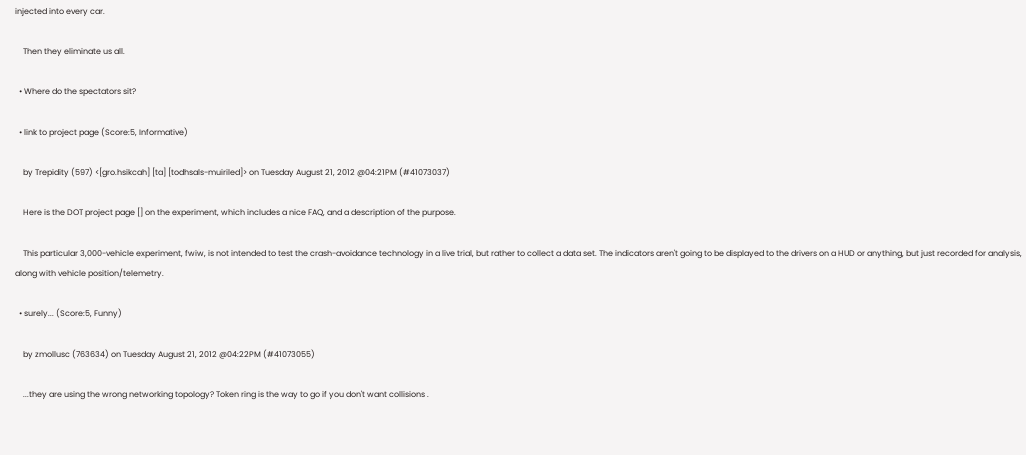injected into every car.

    Then they eliminate us all.

  • Where do the spectators sit?

  • link to project page (Score:5, Informative)

    by Trepidity (597) <[gro.hsikcah] [ta] [todhsals-muiriled]> on Tuesday August 21, 2012 @04:21PM (#41073037)

    Here is the DOT project page [] on the experiment, which includes a nice FAQ, and a description of the purpose.

    This particular 3,000-vehicle experiment, fwiw, is not intended to test the crash-avoidance technology in a live trial, but rather to collect a data set. The indicators aren't going to be displayed to the drivers on a HUD or anything, but just recorded for analysis, along with vehicle position/telemetry.

  • surely... (Score:5, Funny)

    by zmollusc (763634) on Tuesday August 21, 2012 @04:22PM (#41073055)

    ...they are using the wrong networking topology? Token ring is the way to go if you don't want collisions .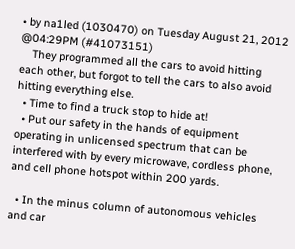• by na1led (1030470) on Tuesday August 21, 2012 @04:29PM (#41073151)
    They programmed all the cars to avoid hitting each other, but forgot to tell the cars to also avoid hitting everything else.
  • Time to find a truck stop to hide at!
  • Put our safety in the hands of equipment operating in unlicensed spectrum that can be interfered with by every microwave, cordless phone, and cell phone hotspot within 200 yards.

  • In the minus column of autonomous vehicles and car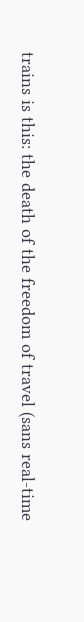trains is this: the death of the freedom of travel (sans real-time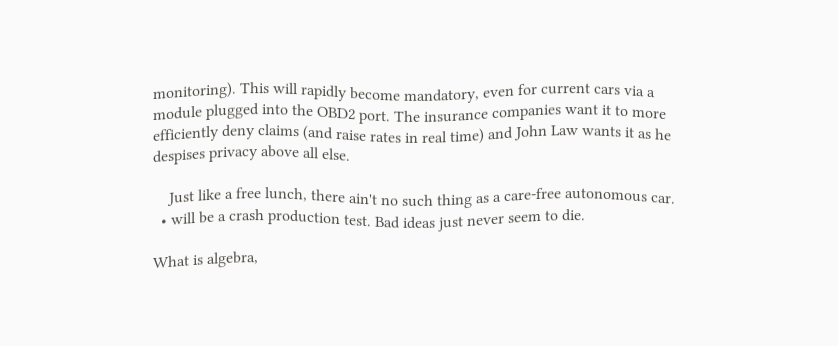monitoring). This will rapidly become mandatory, even for current cars via a module plugged into the OBD2 port. The insurance companies want it to more efficiently deny claims (and raise rates in real time) and John Law wants it as he despises privacy above all else.

    Just like a free lunch, there ain't no such thing as a care-free autonomous car.
  • will be a crash production test. Bad ideas just never seem to die.

What is algebra,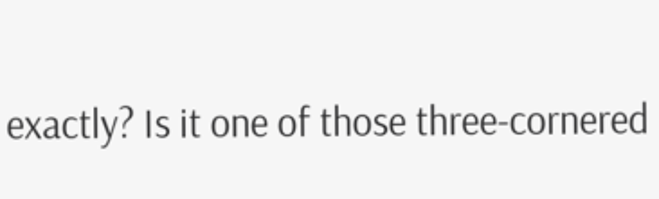exactly? Is it one of those three-cornered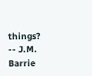things? -- J.M. Barrie